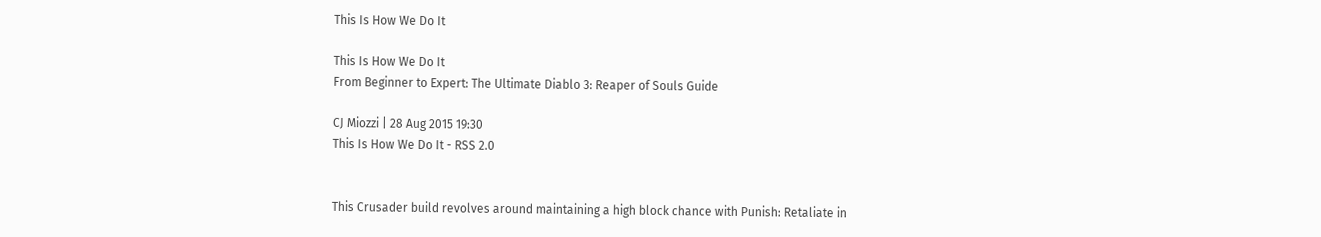This Is How We Do It

This Is How We Do It
From Beginner to Expert: The Ultimate Diablo 3: Reaper of Souls Guide

CJ Miozzi | 28 Aug 2015 19:30
This Is How We Do It - RSS 2.0


This Crusader build revolves around maintaining a high block chance with Punish: Retaliate in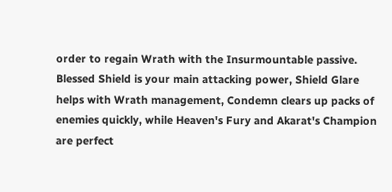order to regain Wrath with the Insurmountable passive. Blessed Shield is your main attacking power, Shield Glare helps with Wrath management, Condemn clears up packs of enemies quickly, while Heaven's Fury and Akarat's Champion are perfect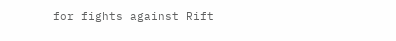for fights against Rift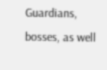Guardians, bosses, as well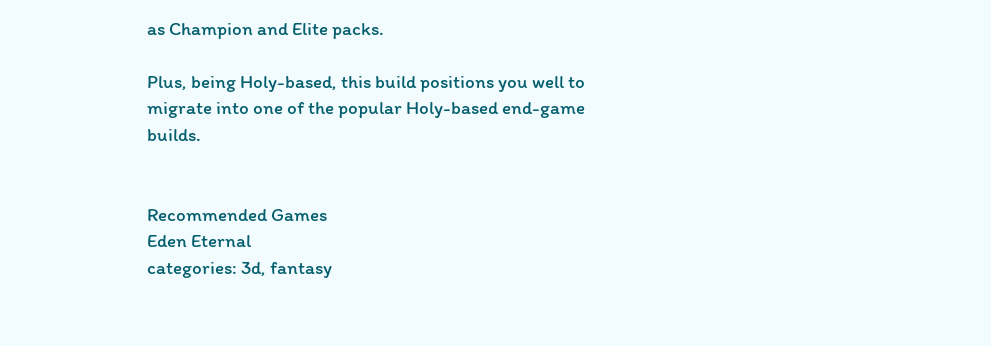as Champion and Elite packs.

Plus, being Holy-based, this build positions you well to migrate into one of the popular Holy-based end-game builds.


Recommended Games
Eden Eternal
categories: 3d, fantasy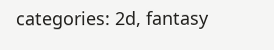categories: 2d, fantasy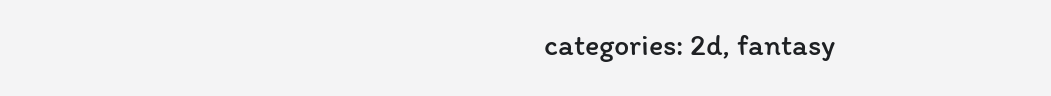categories: 2d, fantasy